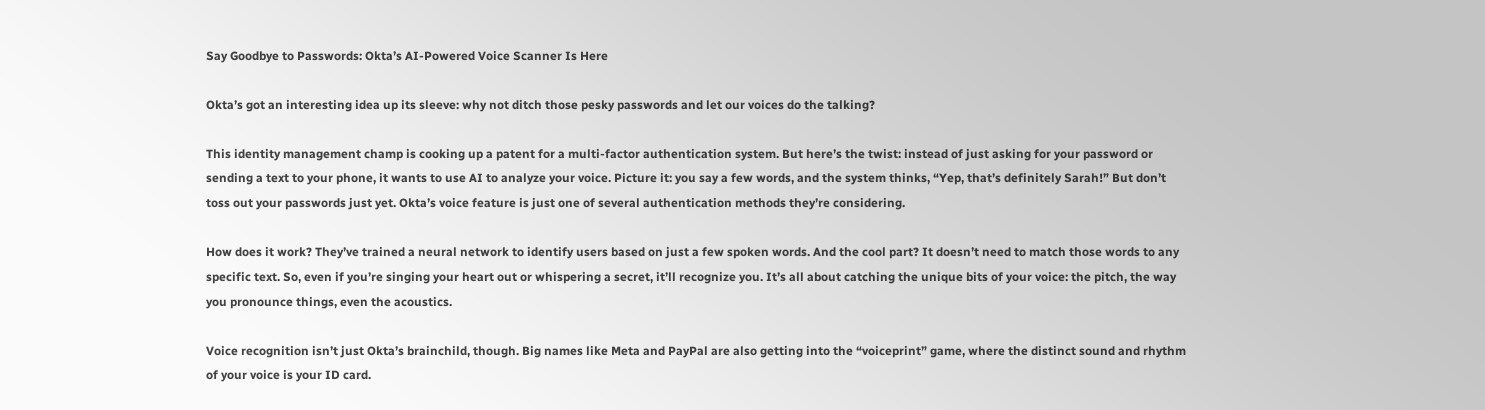Say Goodbye to Passwords: Okta’s AI-Powered Voice Scanner Is Here

Okta’s got an interesting idea up its sleeve: why not ditch those pesky passwords and let our voices do the talking?

This identity management champ is cooking up a patent for a multi-factor authentication system. But here’s the twist: instead of just asking for your password or sending a text to your phone, it wants to use AI to analyze your voice. Picture it: you say a few words, and the system thinks, “Yep, that’s definitely Sarah!” But don’t toss out your passwords just yet. Okta’s voice feature is just one of several authentication methods they’re considering.

How does it work? They’ve trained a neural network to identify users based on just a few spoken words. And the cool part? It doesn’t need to match those words to any specific text. So, even if you’re singing your heart out or whispering a secret, it’ll recognize you. It’s all about catching the unique bits of your voice: the pitch, the way you pronounce things, even the acoustics.

Voice recognition isn’t just Okta’s brainchild, though. Big names like Meta and PayPal are also getting into the “voiceprint” game, where the distinct sound and rhythm of your voice is your ID card.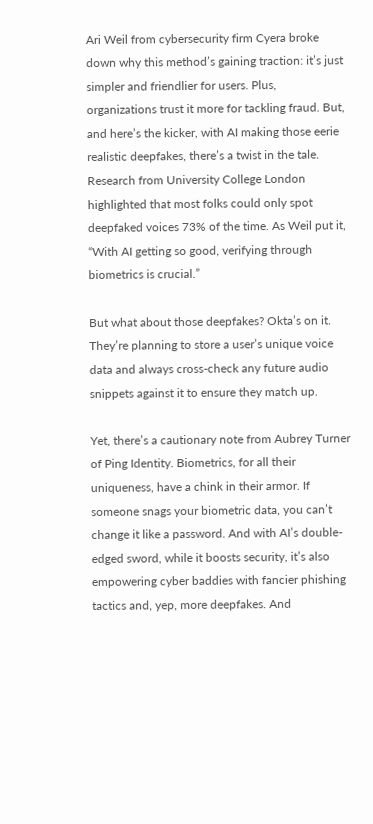Ari Weil from cybersecurity firm Cyera broke down why this method’s gaining traction: it’s just simpler and friendlier for users. Plus, organizations trust it more for tackling fraud. But, and here’s the kicker, with AI making those eerie realistic deepfakes, there’s a twist in the tale. Research from University College London highlighted that most folks could only spot deepfaked voices 73% of the time. As Weil put it, “With AI getting so good, verifying through biometrics is crucial.”

But what about those deepfakes? Okta’s on it. They’re planning to store a user’s unique voice data and always cross-check any future audio snippets against it to ensure they match up.

Yet, there’s a cautionary note from Aubrey Turner of Ping Identity. Biometrics, for all their uniqueness, have a chink in their armor. If someone snags your biometric data, you can’t change it like a password. And with AI’s double-edged sword, while it boosts security, it’s also empowering cyber baddies with fancier phishing tactics and, yep, more deepfakes. And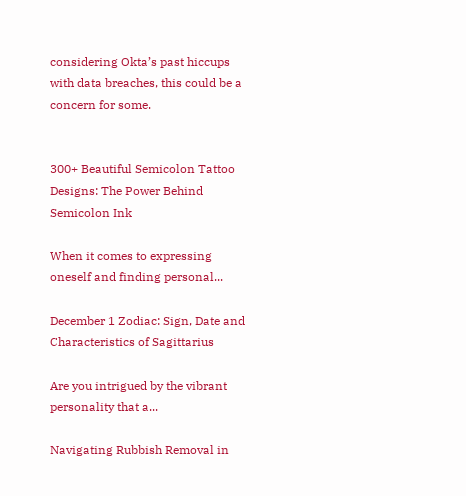considering Okta’s past hiccups with data breaches, this could be a concern for some.


300+ Beautiful Semicolon Tattoo Designs: The Power Behind Semicolon Ink

When it comes to expressing oneself and finding personal...

December 1 Zodiac: Sign, Date and Characteristics of Sagittarius

Are you intrigued by the vibrant personality that a...

Navigating Rubbish Removal in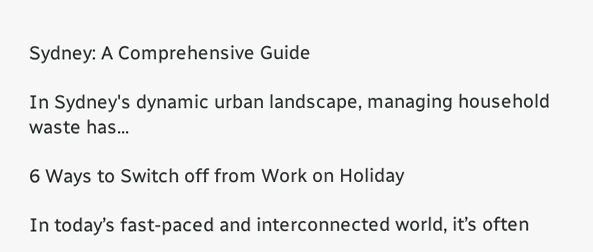Sydney: A Comprehensive Guide

In Sydney's dynamic urban landscape, managing household waste has...

6 Ways to Switch off from Work on Holiday

In today’s fast-paced and interconnected world, it’s often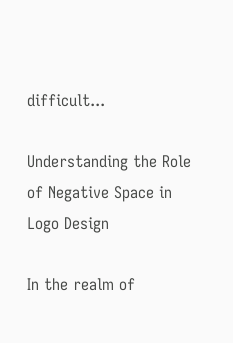difficult...

Understanding the Role of Negative Space in Logo Design

In the realm of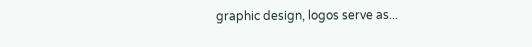graphic design, logos serve as...